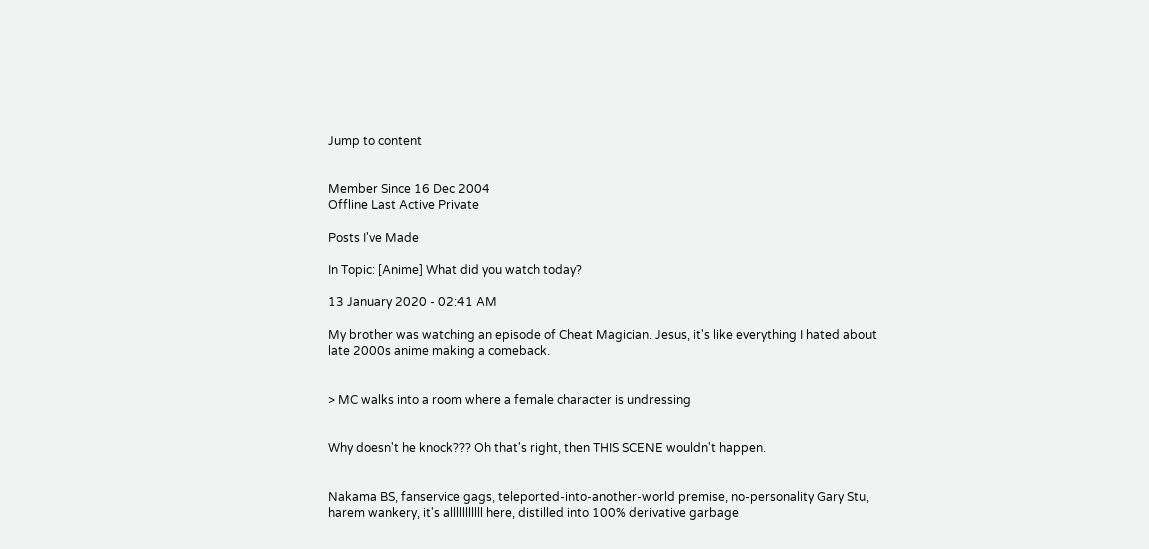Jump to content


Member Since 16 Dec 2004
Offline Last Active Private

Posts I've Made

In Topic: [Anime] What did you watch today?

13 January 2020 - 02:41 AM

My brother was watching an episode of Cheat Magician. Jesus, it's like everything I hated about late 2000s anime making a comeback.


> MC walks into a room where a female character is undressing


Why doesn't he knock??? Oh that's right, then THIS SCENE wouldn't happen.


Nakama BS, fanservice gags, teleported-into-another-world premise, no-personality Gary Stu, harem wankery, it's alllllllllll here, distilled into 100% derivative garbage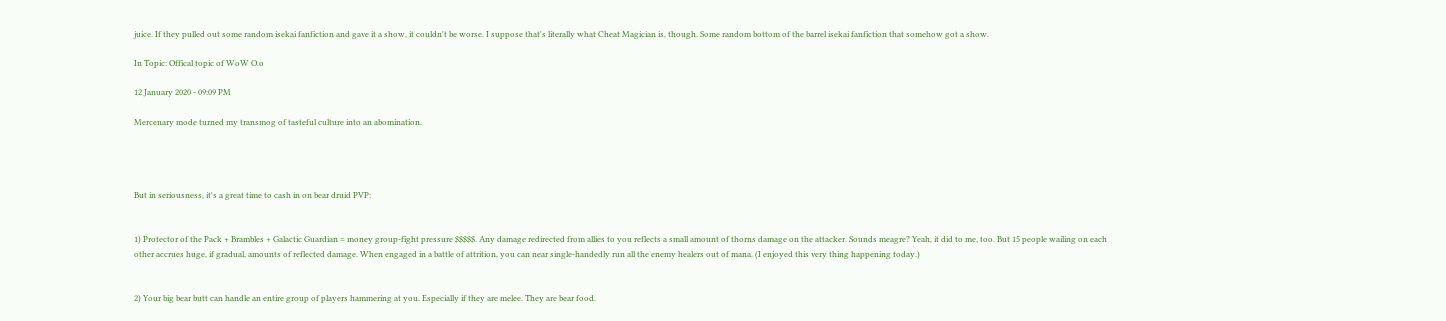juice. If they pulled out some random isekai fanfiction and gave it a show, it couldn't be worse. I suppose that's literally what Cheat Magician is, though. Some random bottom of the barrel isekai fanfiction that somehow got a show.

In Topic: Offical topic of WoW O.o

12 January 2020 - 09:09 PM

Mercenary mode turned my transmog of tasteful culture into an abomination.




But in seriousness, it's a great time to cash in on bear druid PVP:


1) Protector of the Pack + Brambles + Galactic Guardian = money group-fight pressure $$$$$. Any damage redirected from allies to you reflects a small amount of thorns damage on the attacker. Sounds meagre? Yeah, it did to me, too. But 15 people wailing on each other accrues huge, if gradual, amounts of reflected damage. When engaged in a battle of attrition, you can near single-handedly run all the enemy healers out of mana. (I enjoyed this very thing happening today.)


2) Your big bear butt can handle an entire group of players hammering at you. Especially if they are melee. They are bear food.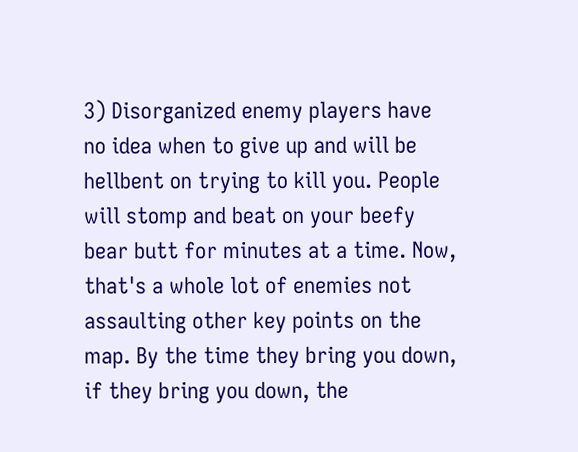3) Disorganized enemy players have no idea when to give up and will be hellbent on trying to kill you. People will stomp and beat on your beefy bear butt for minutes at a time. Now, that's a whole lot of enemies not assaulting other key points on the map. By the time they bring you down, if they bring you down, the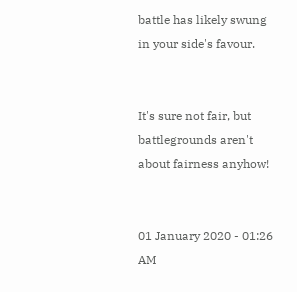battle has likely swung in your side's favour.


It's sure not fair, but battlegrounds aren't about fairness anyhow!


01 January 2020 - 01:26 AM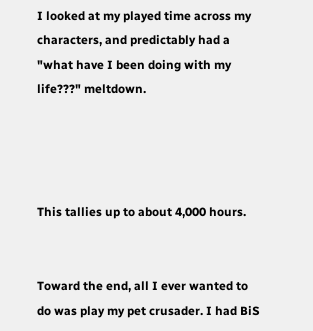I looked at my played time across my characters, and predictably had a "what have I been doing with my life???" meltdown.




This tallies up to about 4,000 hours.


Toward the end, all I ever wanted to do was play my pet crusader. I had BiS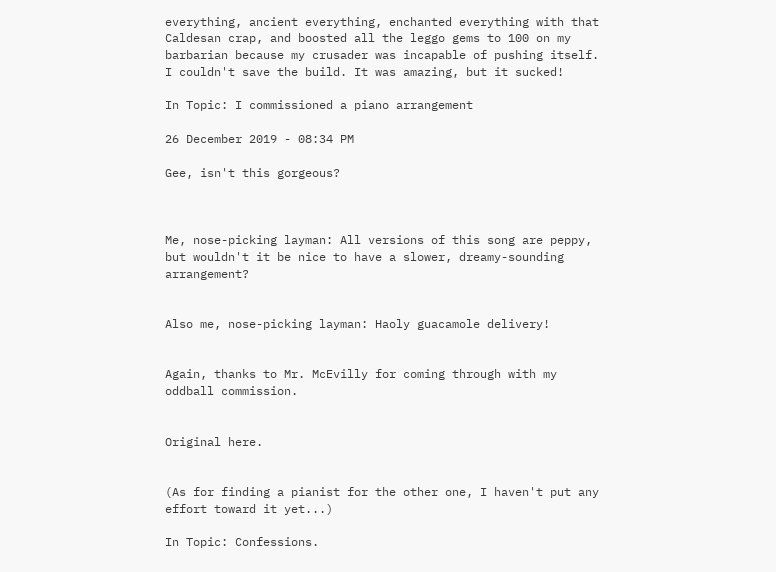everything, ancient everything, enchanted everything with that Caldesan crap, and boosted all the leggo gems to 100 on my barbarian because my crusader was incapable of pushing itself. I couldn't save the build. It was amazing, but it sucked!

In Topic: I commissioned a piano arrangement

26 December 2019 - 08:34 PM

Gee, isn't this gorgeous?



Me, nose-picking layman: All versions of this song are peppy, but wouldn't it be nice to have a slower, dreamy-sounding arrangement?


Also me, nose-picking layman: Haoly guacamole delivery!


Again, thanks to Mr. McEvilly for coming through with my oddball commission.


Original here.


(As for finding a pianist for the other one, I haven't put any effort toward it yet...)

In Topic: Confessions.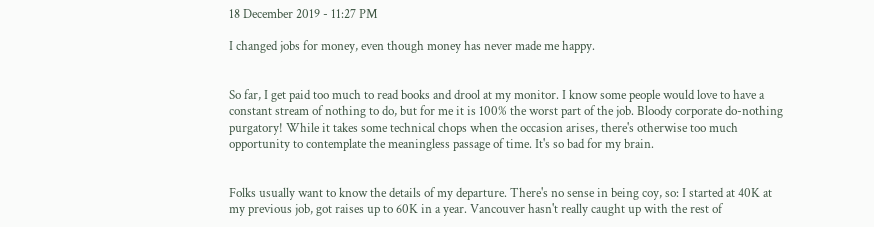18 December 2019 - 11:27 PM

I changed jobs for money, even though money has never made me happy.


So far, I get paid too much to read books and drool at my monitor. I know some people would love to have a constant stream of nothing to do, but for me it is 100% the worst part of the job. Bloody corporate do-nothing purgatory! While it takes some technical chops when the occasion arises, there's otherwise too much opportunity to contemplate the meaningless passage of time. It's so bad for my brain.


Folks usually want to know the details of my departure. There's no sense in being coy, so: I started at 40K at my previous job, got raises up to 60K in a year. Vancouver hasn't really caught up with the rest of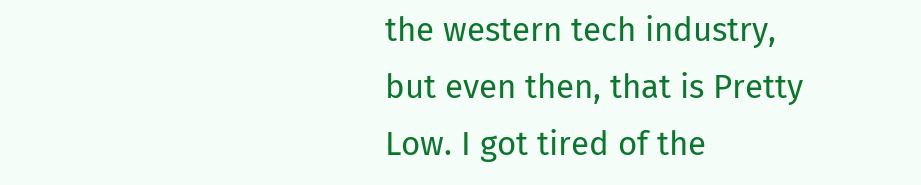the western tech industry, but even then, that is Pretty Low. I got tired of the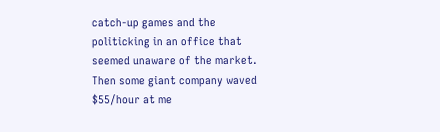catch-up games and the politicking in an office that seemed unaware of the market. Then some giant company waved $55/hour at me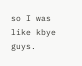so I was like kbye guys.